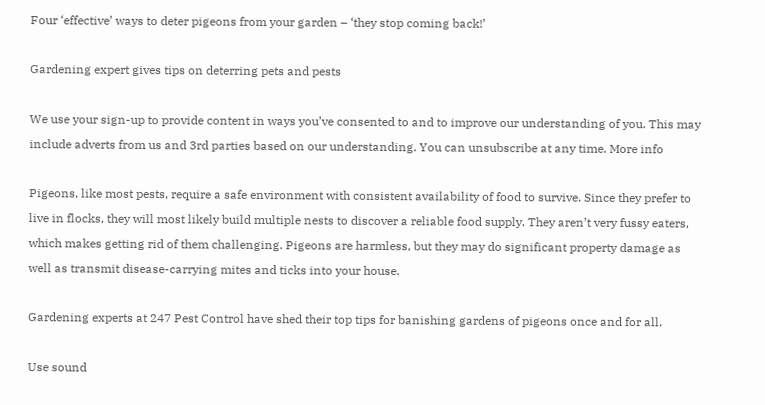Four ‘effective’ ways to deter pigeons from your garden – ‘they stop coming back!’

Gardening expert gives tips on deterring pets and pests

We use your sign-up to provide content in ways you’ve consented to and to improve our understanding of you. This may include adverts from us and 3rd parties based on our understanding. You can unsubscribe at any time. More info

Pigeons, like most pests, require a safe environment with consistent availability of food to survive. Since they prefer to live in flocks, they will most likely build multiple nests to discover a reliable food supply. They aren’t very fussy eaters, which makes getting rid of them challenging. Pigeons are harmless, but they may do significant property damage as well as transmit disease-carrying mites and ticks into your house.

Gardening experts at 247 Pest Control have shed their top tips for banishing gardens of pigeons once and for all.

Use sound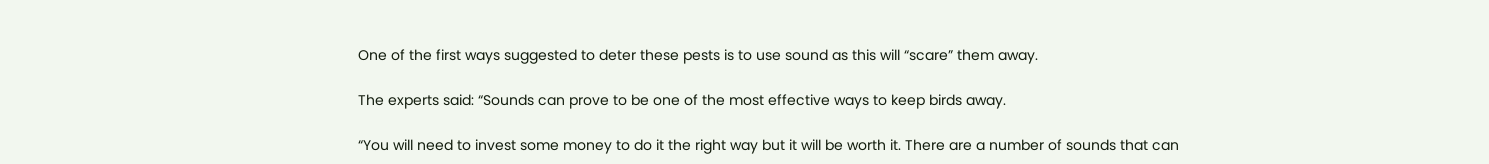One of the first ways suggested to deter these pests is to use sound as this will “scare” them away.

The experts said: “Sounds can prove to be one of the most effective ways to keep birds away.

“You will need to invest some money to do it the right way but it will be worth it. There are a number of sounds that can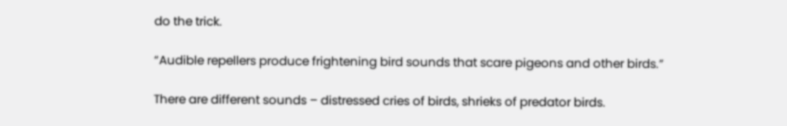do the trick.

“Audible repellers produce frightening bird sounds that scare pigeons and other birds.”

There are different sounds – distressed cries of birds, shrieks of predator birds.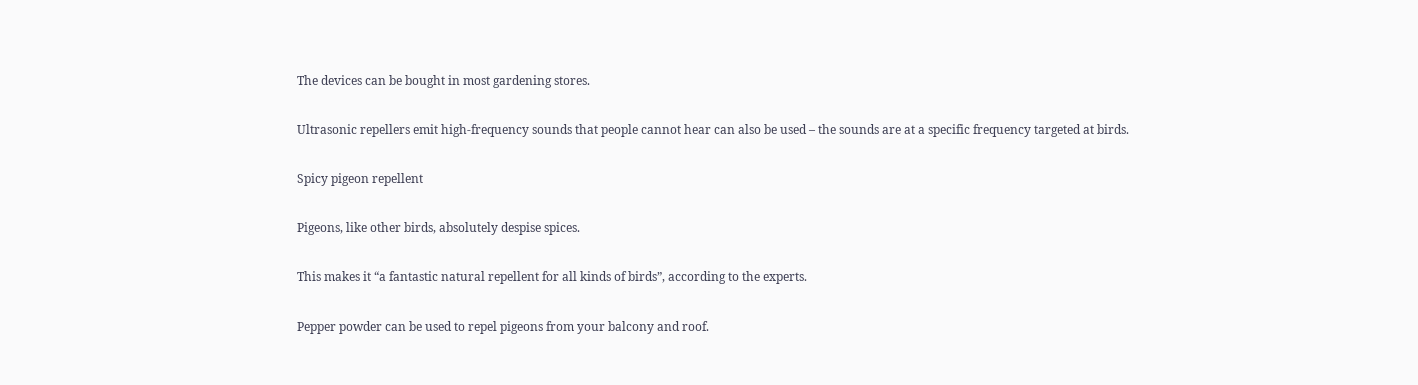The devices can be bought in most gardening stores.

Ultrasonic repellers emit high-frequency sounds that people cannot hear can also be used – the sounds are at a specific frequency targeted at birds.

Spicy pigeon repellent

Pigeons, like other birds, absolutely despise spices.

This makes it “a fantastic natural repellent for all kinds of birds”, according to the experts.

Pepper powder can be used to repel pigeons from your balcony and roof.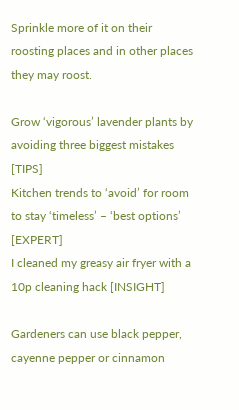Sprinkle more of it on their roosting places and in other places they may roost.

Grow ‘vigorous’ lavender plants by avoiding three biggest mistakes [TIPS]
Kitchen trends to ‘avoid’ for room to stay ‘timeless’ – ‘best options’ [EXPERT]
I cleaned my greasy air fryer with a 10p cleaning hack [INSIGHT]

Gardeners can use black pepper, cayenne pepper or cinnamon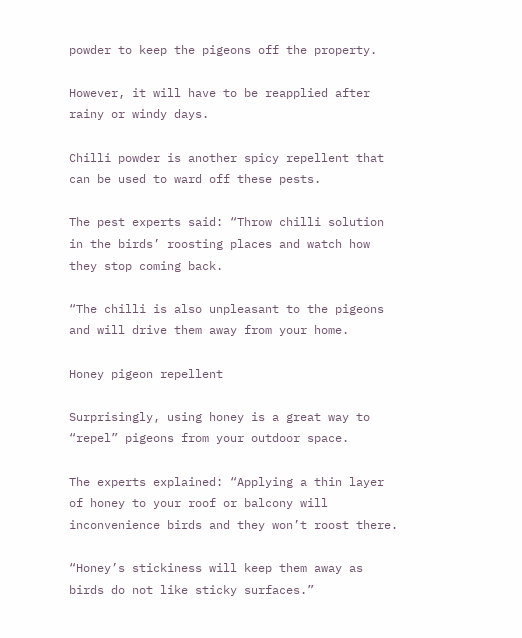powder to keep the pigeons off the property.

However, it will have to be reapplied after rainy or windy days.

Chilli powder is another spicy repellent that can be used to ward off these pests.

The pest experts said: “Throw chilli solution in the birds’ roosting places and watch how they stop coming back.

“The chilli is also unpleasant to the pigeons and will drive them away from your home.

Honey pigeon repellent

Surprisingly, using honey is a great way to “repel” pigeons from your outdoor space.

The experts explained: “Applying a thin layer of honey to your roof or balcony will inconvenience birds and they won’t roost there.

“Honey’s stickiness will keep them away as birds do not like sticky surfaces.”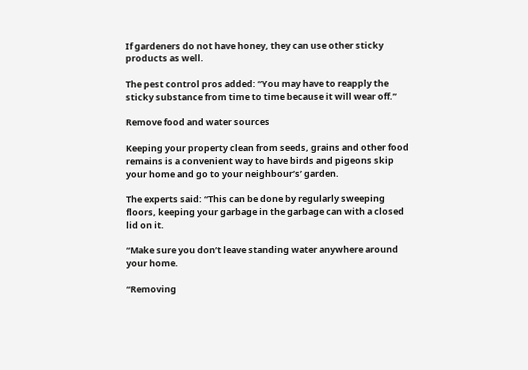If gardeners do not have honey, they can use other sticky products as well.

The pest control pros added: “You may have to reapply the sticky substance from time to time because it will wear off.”

Remove food and water sources

Keeping your property clean from seeds, grains and other food remains is a convenient way to have birds and pigeons skip your home and go to your neighbour’s’ garden.

The experts said: “This can be done by regularly sweeping floors, keeping your garbage in the garbage can with a closed lid on it.

“Make sure you don’t leave standing water anywhere around your home.

“Removing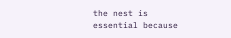the nest is essential because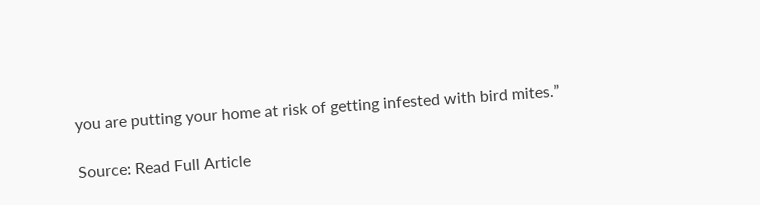you are putting your home at risk of getting infested with bird mites.”

Source: Read Full Article